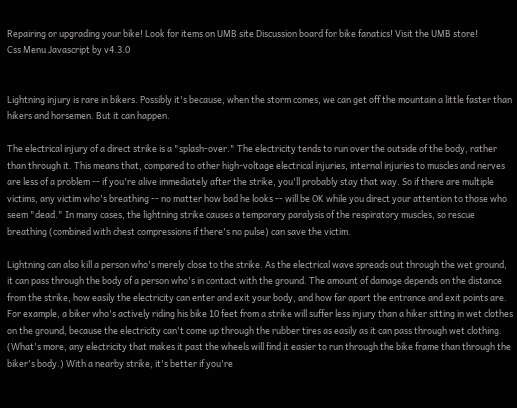Repairing or upgrading your bike! Look for items on UMB site Discussion board for bike fanatics! Visit the UMB store!
Css Menu Javascript by v4.3.0


Lightning injury is rare in bikers. Possibly it's because, when the storm comes, we can get off the mountain a little faster than hikers and horsemen. But it can happen.

The electrical injury of a direct strike is a "splash-over." The electricity tends to run over the outside of the body, rather than through it. This means that, compared to other high-voltage electrical injuries, internal injuries to muscles and nerves are less of a problem -- if you're alive immediately after the strike, you'll probably stay that way. So if there are multiple victims, any victim who's breathing -- no matter how bad he looks -- will be OK while you direct your attention to those who seem "dead." In many cases, the lightning strike causes a temporary paralysis of the respiratory muscles, so rescue breathing (combined with chest compressions if there's no pulse) can save the victim.

Lightning can also kill a person who's merely close to the strike. As the electrical wave spreads out through the wet ground, it can pass through the body of a person who's in contact with the ground. The amount of damage depends on the distance from the strike, how easily the electricity can enter and exit your body, and how far apart the entrance and exit points are. For example, a biker who's actively riding his bike 10 feet from a strike will suffer less injury than a hiker sitting in wet clothes on the ground, because the electricity can't come up through the rubber tires as easily as it can pass through wet clothing. (What's more, any electricity that makes it past the wheels will find it easier to run through the bike frame than through the biker's body.) With a nearby strike, it's better if you're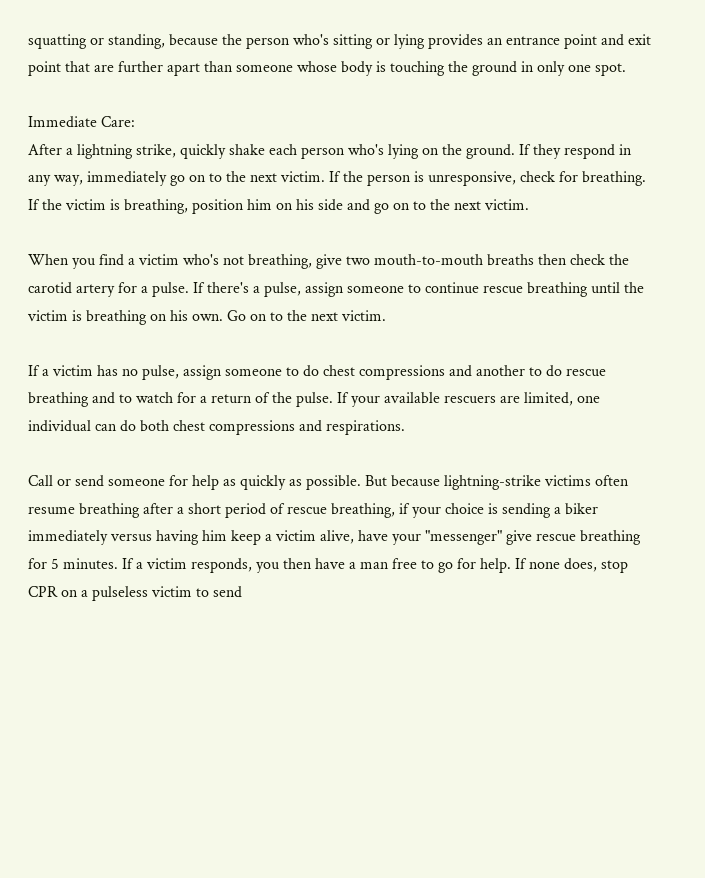squatting or standing, because the person who's sitting or lying provides an entrance point and exit point that are further apart than someone whose body is touching the ground in only one spot.

Immediate Care:
After a lightning strike, quickly shake each person who's lying on the ground. If they respond in any way, immediately go on to the next victim. If the person is unresponsive, check for breathing. If the victim is breathing, position him on his side and go on to the next victim.

When you find a victim who's not breathing, give two mouth-to-mouth breaths then check the carotid artery for a pulse. If there's a pulse, assign someone to continue rescue breathing until the victim is breathing on his own. Go on to the next victim.

If a victim has no pulse, assign someone to do chest compressions and another to do rescue breathing and to watch for a return of the pulse. If your available rescuers are limited, one individual can do both chest compressions and respirations.

Call or send someone for help as quickly as possible. But because lightning-strike victims often resume breathing after a short period of rescue breathing, if your choice is sending a biker immediately versus having him keep a victim alive, have your "messenger" give rescue breathing for 5 minutes. If a victim responds, you then have a man free to go for help. If none does, stop CPR on a pulseless victim to send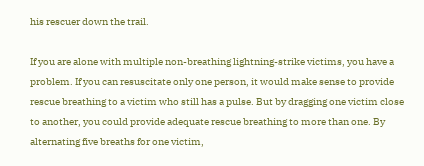his rescuer down the trail.

If you are alone with multiple non-breathing lightning-strike victims, you have a problem. If you can resuscitate only one person, it would make sense to provide rescue breathing to a victim who still has a pulse. But by dragging one victim close to another, you could provide adequate rescue breathing to more than one. By alternating five breaths for one victim,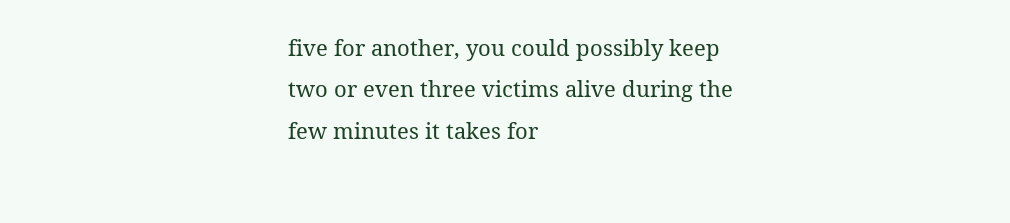five for another, you could possibly keep two or even three victims alive during the few minutes it takes for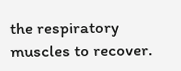the respiratory muscles to recover.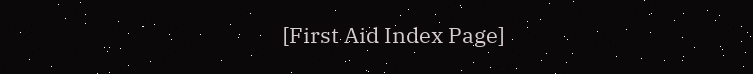[First Aid Index Page]